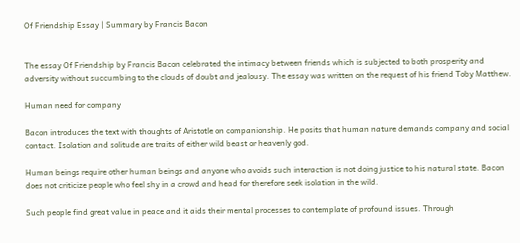Of Friendship Essay | Summary by Francis Bacon


The essay Of Friendship by Francis Bacon celebrated the intimacy between friends which is subjected to both prosperity and adversity without succumbing to the clouds of doubt and jealousy. The essay was written on the request of his friend Toby Matthew.

Human need for company

Bacon introduces the text with thoughts of Aristotle on companionship. He posits that human nature demands company and social contact. Isolation and solitude are traits of either wild beast or heavenly god.

Human beings require other human beings and anyone who avoids such interaction is not doing justice to his natural state. Bacon does not criticize people who feel shy in a crowd and head for therefore seek isolation in the wild.

Such people find great value in peace and it aids their mental processes to contemplate of profound issues. Through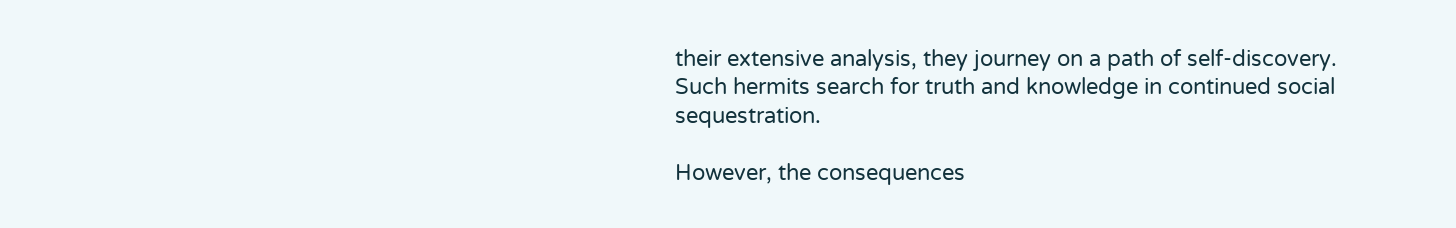their extensive analysis, they journey on a path of self-discovery. Such hermits search for truth and knowledge in continued social sequestration.

However, the consequences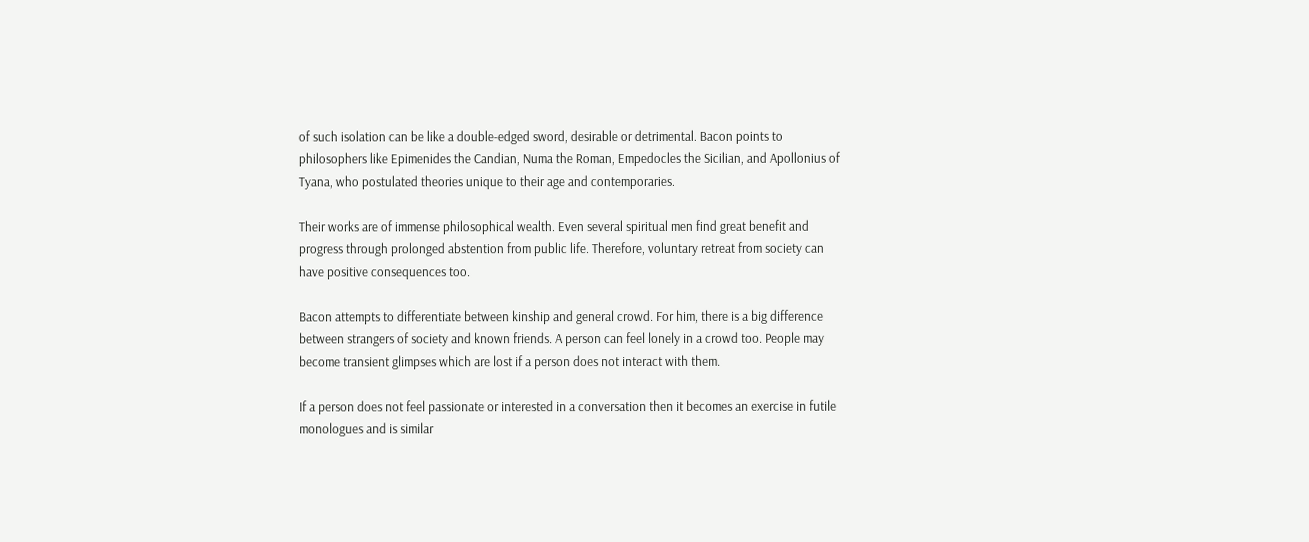of such isolation can be like a double-edged sword, desirable or detrimental. Bacon points to philosophers like Epimenides the Candian, Numa the Roman, Empedocles the Sicilian, and Apollonius of Tyana, who postulated theories unique to their age and contemporaries.

Their works are of immense philosophical wealth. Even several spiritual men find great benefit and progress through prolonged abstention from public life. Therefore, voluntary retreat from society can have positive consequences too.

Bacon attempts to differentiate between kinship and general crowd. For him, there is a big difference between strangers of society and known friends. A person can feel lonely in a crowd too. People may become transient glimpses which are lost if a person does not interact with them.

If a person does not feel passionate or interested in a conversation then it becomes an exercise in futile monologues and is similar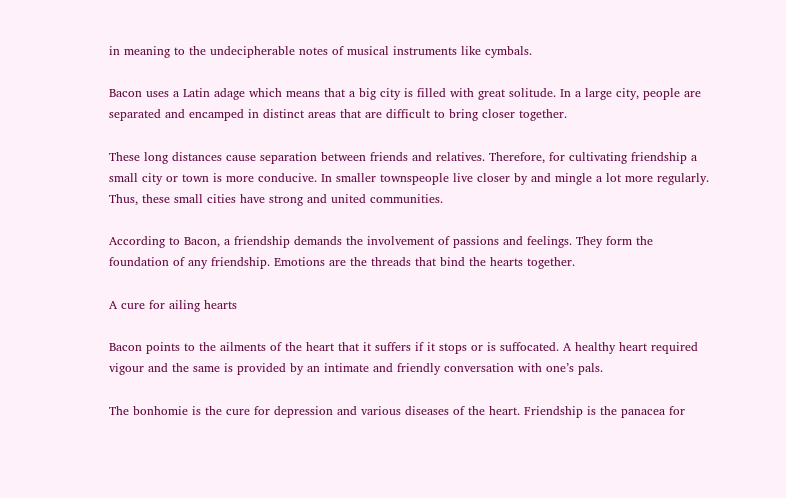in meaning to the undecipherable notes of musical instruments like cymbals.

Bacon uses a Latin adage which means that a big city is filled with great solitude. In a large city, people are separated and encamped in distinct areas that are difficult to bring closer together.

These long distances cause separation between friends and relatives. Therefore, for cultivating friendship a small city or town is more conducive. In smaller townspeople live closer by and mingle a lot more regularly. Thus, these small cities have strong and united communities.

According to Bacon, a friendship demands the involvement of passions and feelings. They form the foundation of any friendship. Emotions are the threads that bind the hearts together.

A cure for ailing hearts

Bacon points to the ailments of the heart that it suffers if it stops or is suffocated. A healthy heart required vigour and the same is provided by an intimate and friendly conversation with one’s pals.

The bonhomie is the cure for depression and various diseases of the heart. Friendship is the panacea for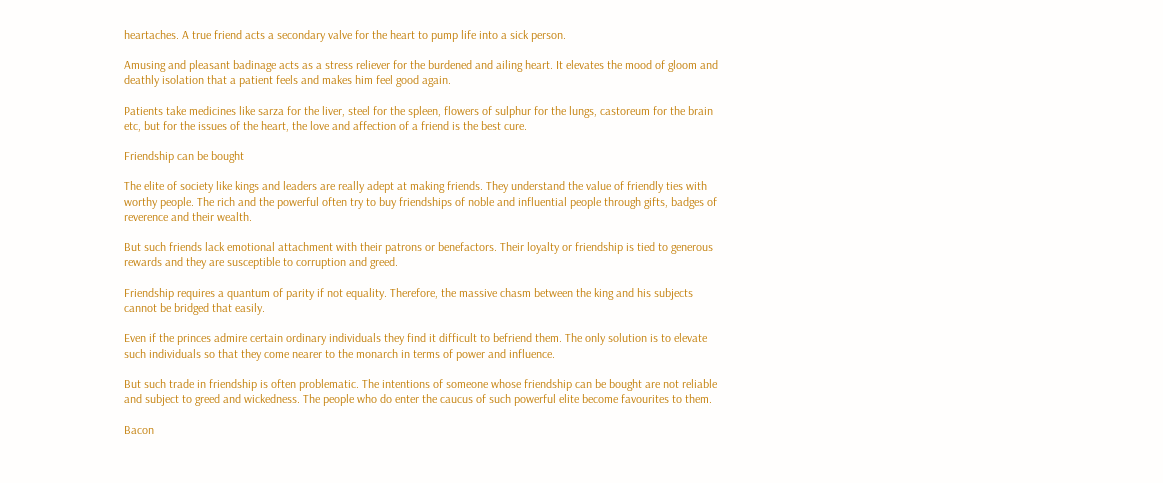heartaches. A true friend acts a secondary valve for the heart to pump life into a sick person.

Amusing and pleasant badinage acts as a stress reliever for the burdened and ailing heart. It elevates the mood of gloom and deathly isolation that a patient feels and makes him feel good again.

Patients take medicines like sarza for the liver, steel for the spleen, flowers of sulphur for the lungs, castoreum for the brain etc, but for the issues of the heart, the love and affection of a friend is the best cure.

Friendship can be bought

The elite of society like kings and leaders are really adept at making friends. They understand the value of friendly ties with worthy people. The rich and the powerful often try to buy friendships of noble and influential people through gifts, badges of reverence and their wealth.

But such friends lack emotional attachment with their patrons or benefactors. Their loyalty or friendship is tied to generous rewards and they are susceptible to corruption and greed.

Friendship requires a quantum of parity if not equality. Therefore, the massive chasm between the king and his subjects cannot be bridged that easily.

Even if the princes admire certain ordinary individuals they find it difficult to befriend them. The only solution is to elevate such individuals so that they come nearer to the monarch in terms of power and influence.

But such trade in friendship is often problematic. The intentions of someone whose friendship can be bought are not reliable and subject to greed and wickedness. The people who do enter the caucus of such powerful elite become favourites to them.

Bacon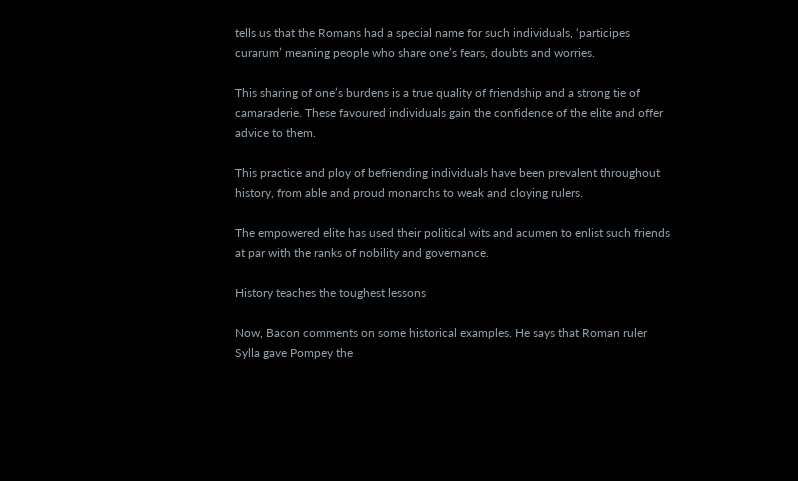tells us that the Romans had a special name for such individuals, ‘participes curarum’ meaning people who share one’s fears, doubts and worries.

This sharing of one’s burdens is a true quality of friendship and a strong tie of camaraderie. These favoured individuals gain the confidence of the elite and offer advice to them.

This practice and ploy of befriending individuals have been prevalent throughout history, from able and proud monarchs to weak and cloying rulers.

The empowered elite has used their political wits and acumen to enlist such friends at par with the ranks of nobility and governance.

History teaches the toughest lessons

Now, Bacon comments on some historical examples. He says that Roman ruler Sylla gave Pompey the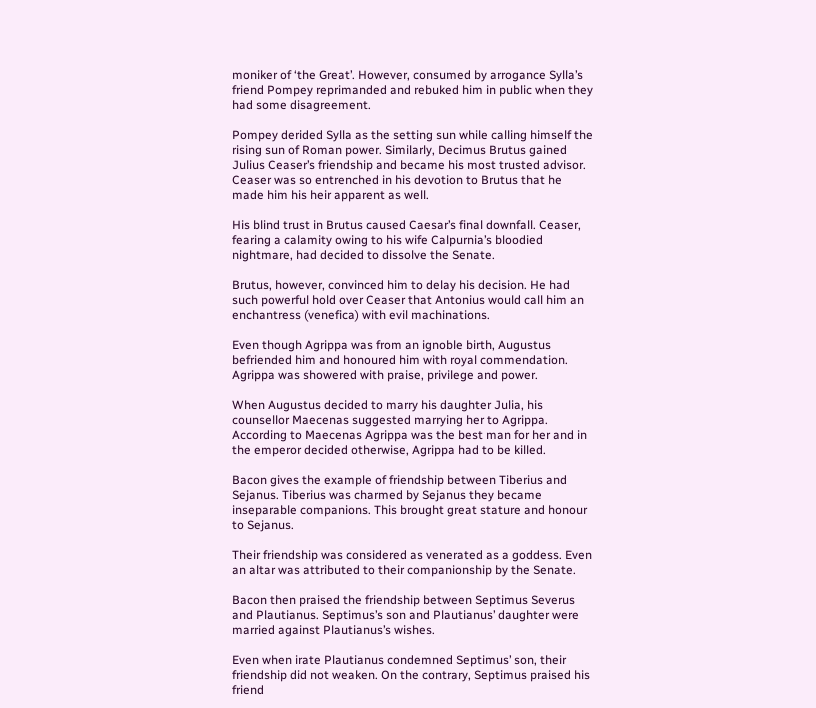moniker of ‘the Great’. However, consumed by arrogance Sylla’s friend Pompey reprimanded and rebuked him in public when they had some disagreement.

Pompey derided Sylla as the setting sun while calling himself the rising sun of Roman power. Similarly, Decimus Brutus gained Julius Ceaser’s friendship and became his most trusted advisor. Ceaser was so entrenched in his devotion to Brutus that he made him his heir apparent as well.

His blind trust in Brutus caused Caesar’s final downfall. Ceaser, fearing a calamity owing to his wife Calpurnia’s bloodied nightmare, had decided to dissolve the Senate.

Brutus, however, convinced him to delay his decision. He had such powerful hold over Ceaser that Antonius would call him an enchantress (venefica) with evil machinations.

Even though Agrippa was from an ignoble birth, Augustus befriended him and honoured him with royal commendation. Agrippa was showered with praise, privilege and power.

When Augustus decided to marry his daughter Julia, his counsellor Maecenas suggested marrying her to Agrippa.  According to Maecenas Agrippa was the best man for her and in the emperor decided otherwise, Agrippa had to be killed.

Bacon gives the example of friendship between Tiberius and Sejanus. Tiberius was charmed by Sejanus they became inseparable companions. This brought great stature and honour to Sejanus.

Their friendship was considered as venerated as a goddess. Even an altar was attributed to their companionship by the Senate.

Bacon then praised the friendship between Septimus Severus and Plautianus. Septimus’s son and Plautianus’ daughter were married against Plautianus’s wishes.

Even when irate Plautianus condemned Septimus’ son, their friendship did not weaken. On the contrary, Septimus praised his friend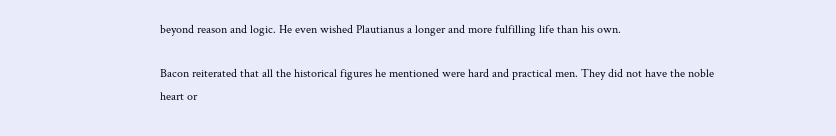beyond reason and logic. He even wished Plautianus a longer and more fulfilling life than his own.

Bacon reiterated that all the historical figures he mentioned were hard and practical men. They did not have the noble heart or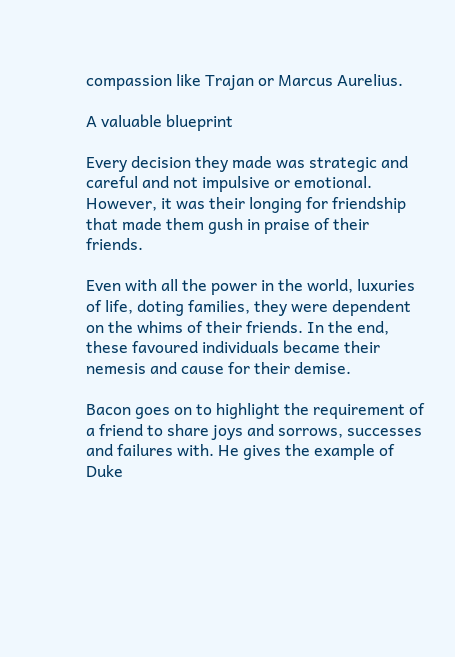compassion like Trajan or Marcus Aurelius.

A valuable blueprint

Every decision they made was strategic and careful and not impulsive or emotional. However, it was their longing for friendship that made them gush in praise of their friends.

Even with all the power in the world, luxuries of life, doting families, they were dependent on the whims of their friends. In the end, these favoured individuals became their nemesis and cause for their demise.

Bacon goes on to highlight the requirement of a friend to share joys and sorrows, successes and failures with. He gives the example of Duke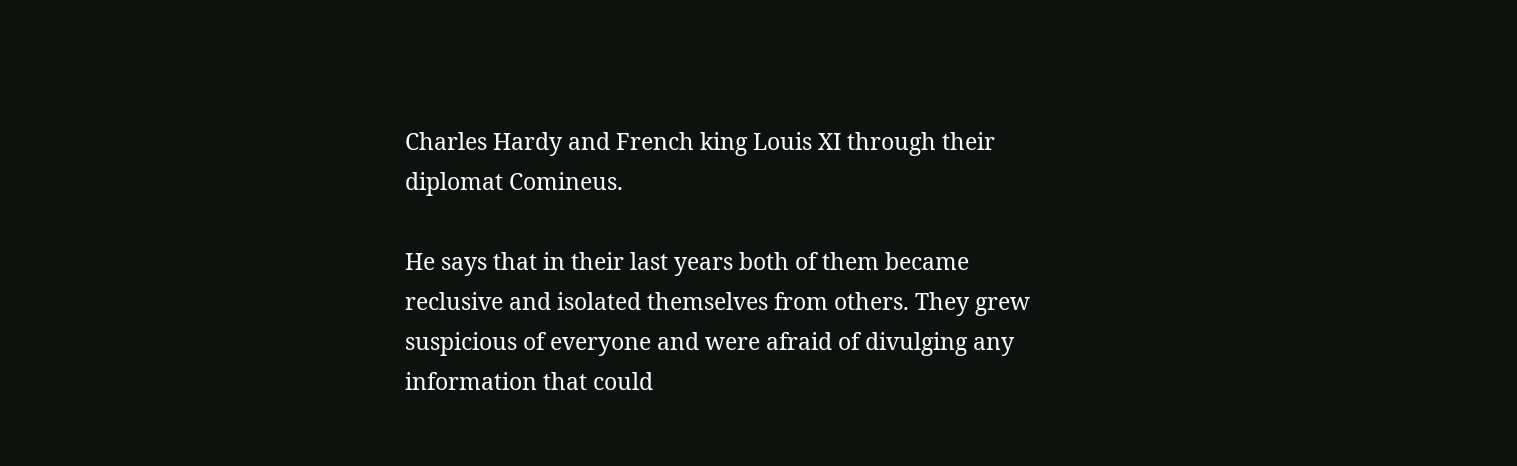Charles Hardy and French king Louis XI through their diplomat Comineus.

He says that in their last years both of them became reclusive and isolated themselves from others. They grew suspicious of everyone and were afraid of divulging any information that could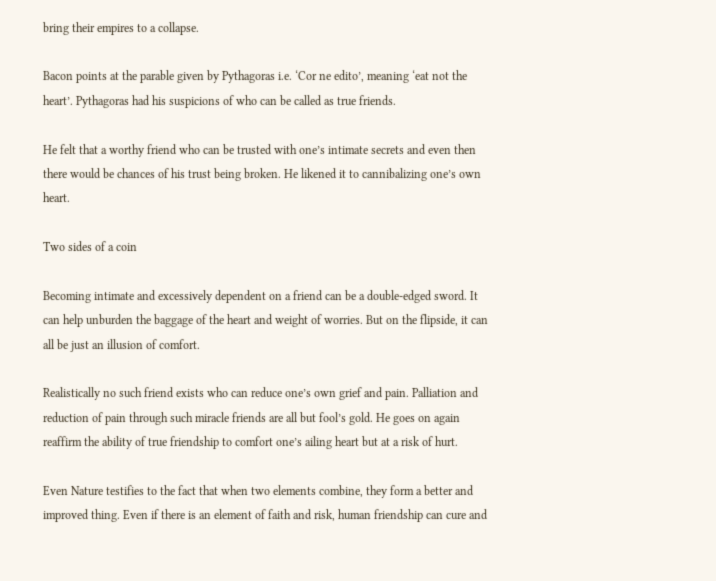bring their empires to a collapse.

Bacon points at the parable given by Pythagoras i.e. ‘Cor ne edito’, meaning ‘eat not the heart’. Pythagoras had his suspicions of who can be called as true friends.

He felt that a worthy friend who can be trusted with one’s intimate secrets and even then there would be chances of his trust being broken. He likened it to cannibalizing one’s own heart.

Two sides of a coin

Becoming intimate and excessively dependent on a friend can be a double-edged sword. It can help unburden the baggage of the heart and weight of worries. But on the flipside, it can all be just an illusion of comfort.

Realistically no such friend exists who can reduce one’s own grief and pain. Palliation and reduction of pain through such miracle friends are all but fool’s gold. He goes on again reaffirm the ability of true friendship to comfort one’s ailing heart but at a risk of hurt.

Even Nature testifies to the fact that when two elements combine, they form a better and improved thing. Even if there is an element of faith and risk, human friendship can cure and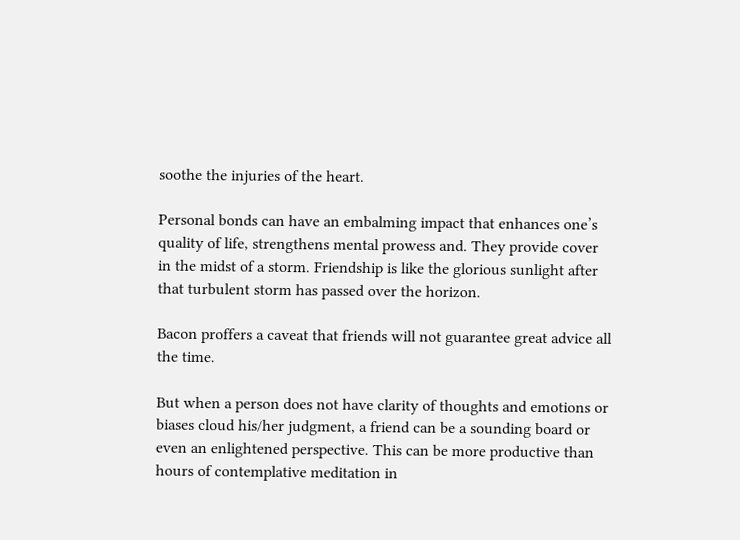soothe the injuries of the heart.

Personal bonds can have an embalming impact that enhances one’s quality of life, strengthens mental prowess and. They provide cover in the midst of a storm. Friendship is like the glorious sunlight after that turbulent storm has passed over the horizon.

Bacon proffers a caveat that friends will not guarantee great advice all the time.

But when a person does not have clarity of thoughts and emotions or biases cloud his/her judgment, a friend can be a sounding board or even an enlightened perspective. This can be more productive than hours of contemplative meditation in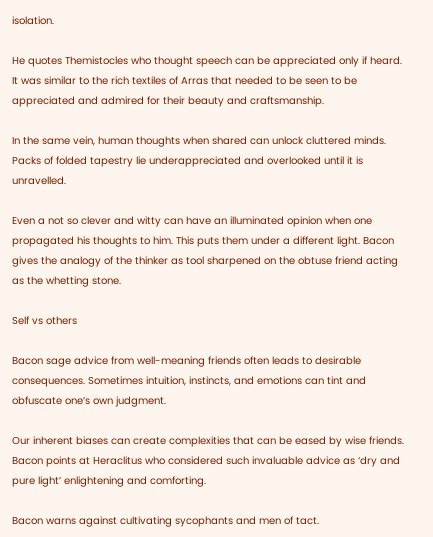isolation.

He quotes Themistocles who thought speech can be appreciated only if heard. It was similar to the rich textiles of Arras that needed to be seen to be appreciated and admired for their beauty and craftsmanship.

In the same vein, human thoughts when shared can unlock cluttered minds. Packs of folded tapestry lie underappreciated and overlooked until it is unravelled.

Even a not so clever and witty can have an illuminated opinion when one propagated his thoughts to him. This puts them under a different light. Bacon gives the analogy of the thinker as tool sharpened on the obtuse friend acting as the whetting stone.

Self vs others

Bacon sage advice from well-meaning friends often leads to desirable consequences. Sometimes intuition, instincts, and emotions can tint and obfuscate one’s own judgment.

Our inherent biases can create complexities that can be eased by wise friends. Bacon points at Heraclitus who considered such invaluable advice as ‘dry and pure light’ enlightening and comforting.

Bacon warns against cultivating sycophants and men of tact.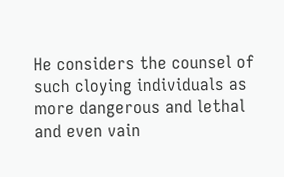He considers the counsel of such cloying individuals as more dangerous and lethal and even vain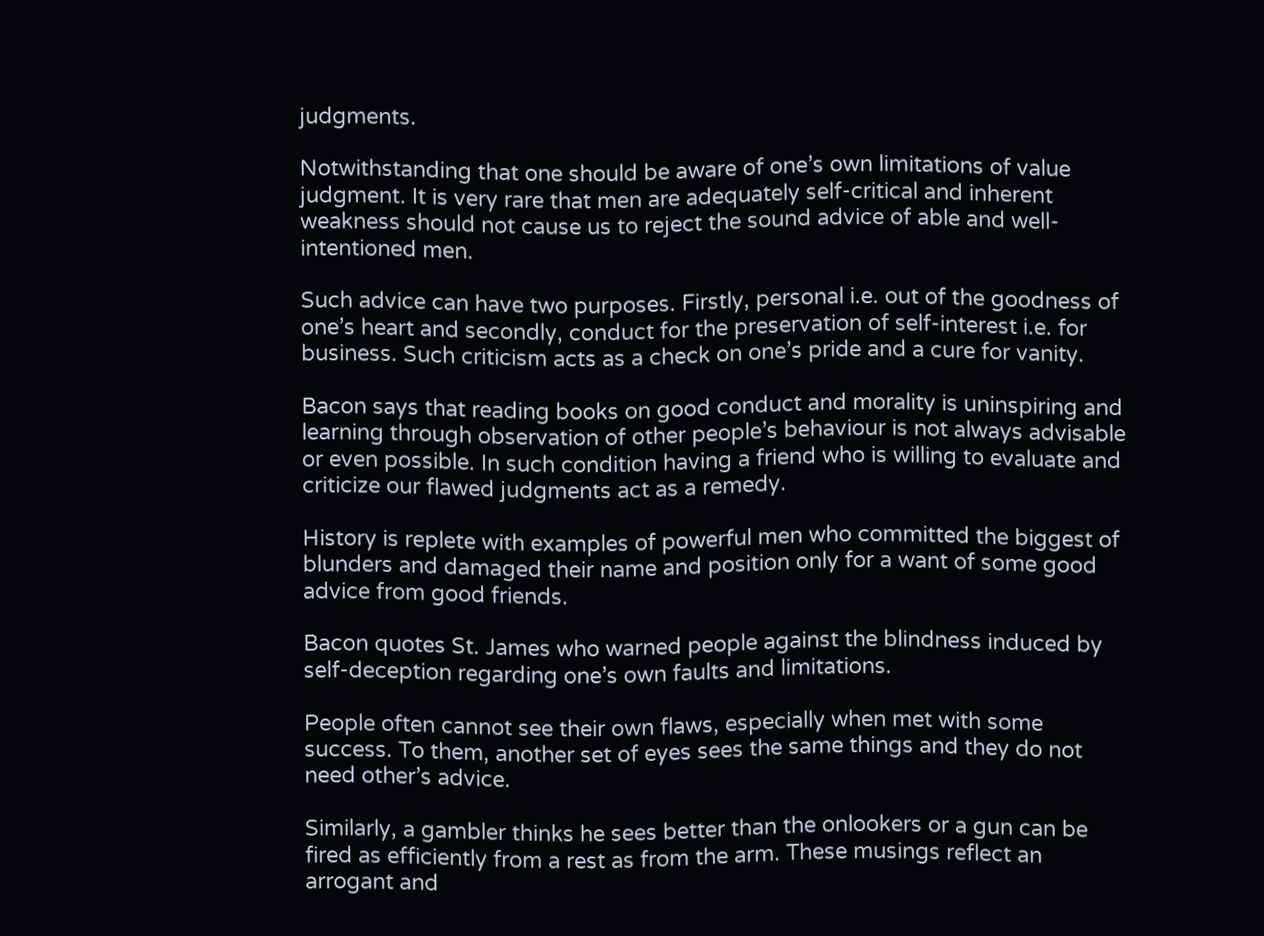judgments.

Notwithstanding that one should be aware of one’s own limitations of value judgment. It is very rare that men are adequately self-critical and inherent weakness should not cause us to reject the sound advice of able and well-intentioned men.

Such advice can have two purposes. Firstly, personal i.e. out of the goodness of one’s heart and secondly, conduct for the preservation of self-interest i.e. for business. Such criticism acts as a check on one’s pride and a cure for vanity.

Bacon says that reading books on good conduct and morality is uninspiring and learning through observation of other people’s behaviour is not always advisable or even possible. In such condition having a friend who is willing to evaluate and criticize our flawed judgments act as a remedy.

History is replete with examples of powerful men who committed the biggest of blunders and damaged their name and position only for a want of some good advice from good friends.

Bacon quotes St. James who warned people against the blindness induced by self-deception regarding one’s own faults and limitations.

People often cannot see their own flaws, especially when met with some success. To them, another set of eyes sees the same things and they do not need other’s advice.

Similarly, a gambler thinks he sees better than the onlookers or a gun can be fired as efficiently from a rest as from the arm. These musings reflect an arrogant and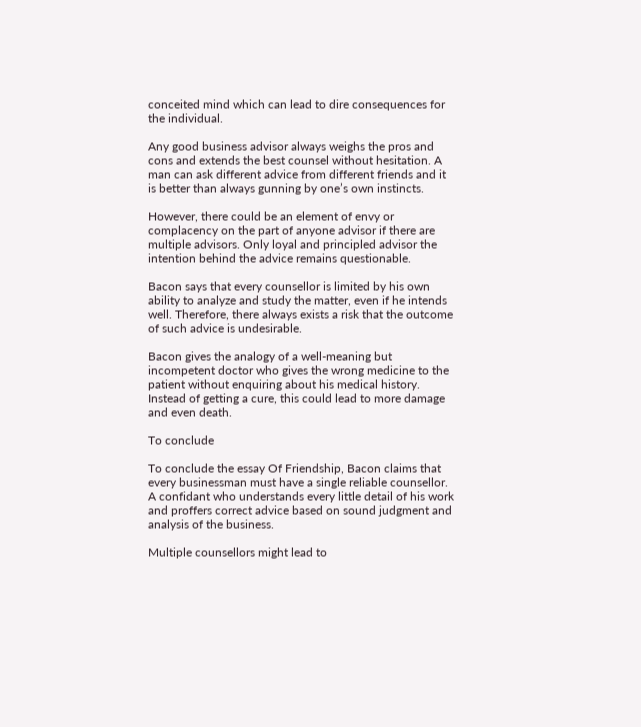conceited mind which can lead to dire consequences for the individual.

Any good business advisor always weighs the pros and cons and extends the best counsel without hesitation. A man can ask different advice from different friends and it is better than always gunning by one’s own instincts.

However, there could be an element of envy or complacency on the part of anyone advisor if there are multiple advisors. Only loyal and principled advisor the intention behind the advice remains questionable.

Bacon says that every counsellor is limited by his own ability to analyze and study the matter, even if he intends well. Therefore, there always exists a risk that the outcome of such advice is undesirable.

Bacon gives the analogy of a well-meaning but incompetent doctor who gives the wrong medicine to the patient without enquiring about his medical history.  Instead of getting a cure, this could lead to more damage and even death.

To conclude

To conclude the essay Of Friendship, Bacon claims that every businessman must have a single reliable counsellor. A confidant who understands every little detail of his work and proffers correct advice based on sound judgment and analysis of the business.

Multiple counsellors might lead to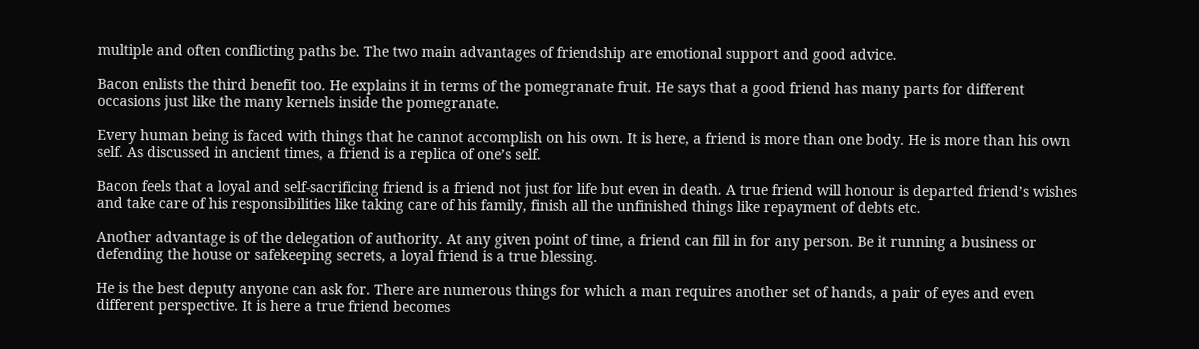multiple and often conflicting paths be. The two main advantages of friendship are emotional support and good advice.

Bacon enlists the third benefit too. He explains it in terms of the pomegranate fruit. He says that a good friend has many parts for different occasions just like the many kernels inside the pomegranate.

Every human being is faced with things that he cannot accomplish on his own. It is here, a friend is more than one body. He is more than his own self. As discussed in ancient times, a friend is a replica of one’s self.

Bacon feels that a loyal and self-sacrificing friend is a friend not just for life but even in death. A true friend will honour is departed friend’s wishes and take care of his responsibilities like taking care of his family, finish all the unfinished things like repayment of debts etc.

Another advantage is of the delegation of authority. At any given point of time, a friend can fill in for any person. Be it running a business or defending the house or safekeeping secrets, a loyal friend is a true blessing.

He is the best deputy anyone can ask for. There are numerous things for which a man requires another set of hands, a pair of eyes and even different perspective. It is here a true friend becomes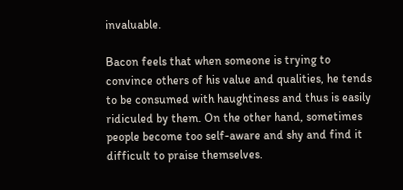invaluable.

Bacon feels that when someone is trying to convince others of his value and qualities, he tends to be consumed with haughtiness and thus is easily ridiculed by them. On the other hand, sometimes people become too self-aware and shy and find it difficult to praise themselves.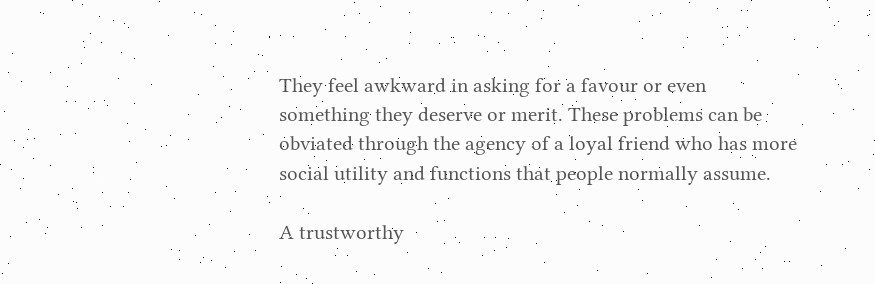They feel awkward in asking for a favour or even something they deserve or merit. These problems can be obviated through the agency of a loyal friend who has more social utility and functions that people normally assume.

A trustworthy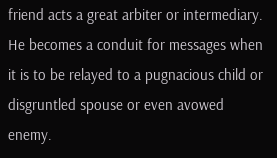friend acts a great arbiter or intermediary. He becomes a conduit for messages when it is to be relayed to a pugnacious child or disgruntled spouse or even avowed enemy.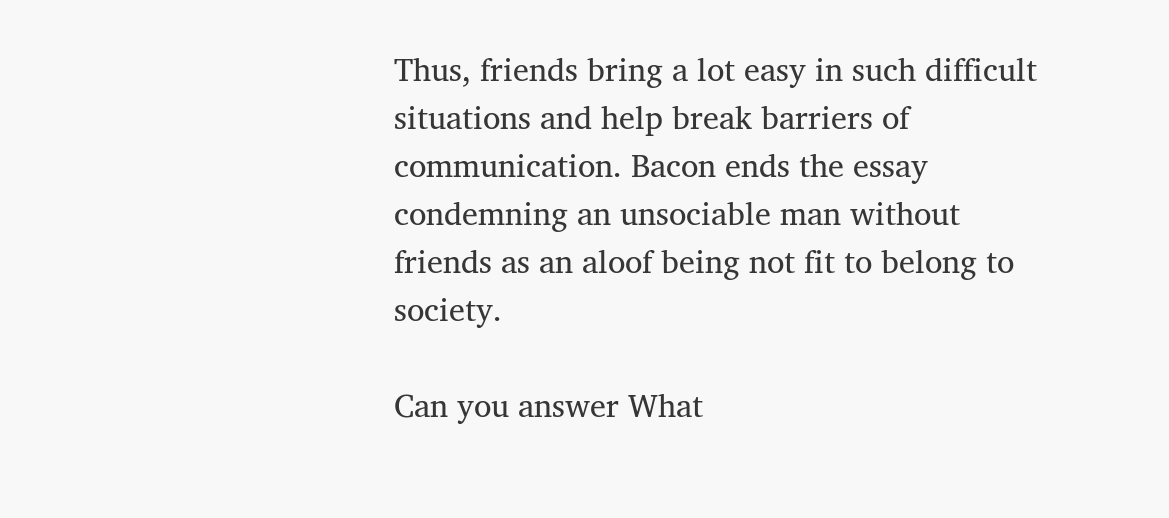Thus, friends bring a lot easy in such difficult situations and help break barriers of communication. Bacon ends the essay condemning an unsociable man without friends as an aloof being not fit to belong to society.

Can you answer What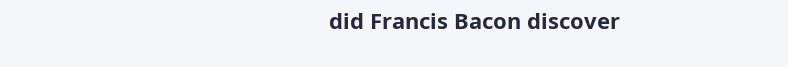did Francis Bacon discover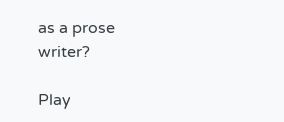as a prose writer?

Play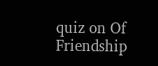quiz on Of Friendship